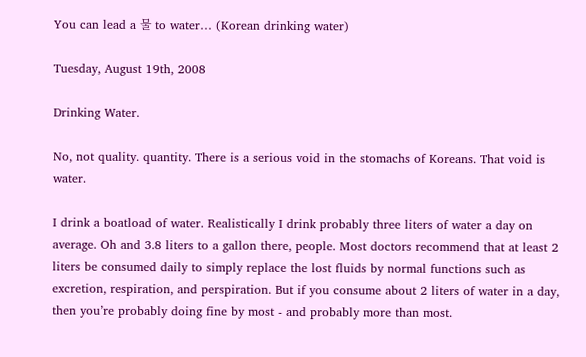You can lead a 물 to water… (Korean drinking water)

Tuesday, August 19th, 2008

Drinking Water.

No, not quality. quantity. There is a serious void in the stomachs of Koreans. That void is water.

I drink a boatload of water. Realistically I drink probably three liters of water a day on average. Oh and 3.8 liters to a gallon there, people. Most doctors recommend that at least 2 liters be consumed daily to simply replace the lost fluids by normal functions such as excretion, respiration, and perspiration. But if you consume about 2 liters of water in a day, then you’re probably doing fine by most - and probably more than most.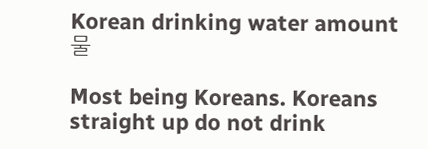Korean drinking water amount 물

Most being Koreans. Koreans straight up do not drink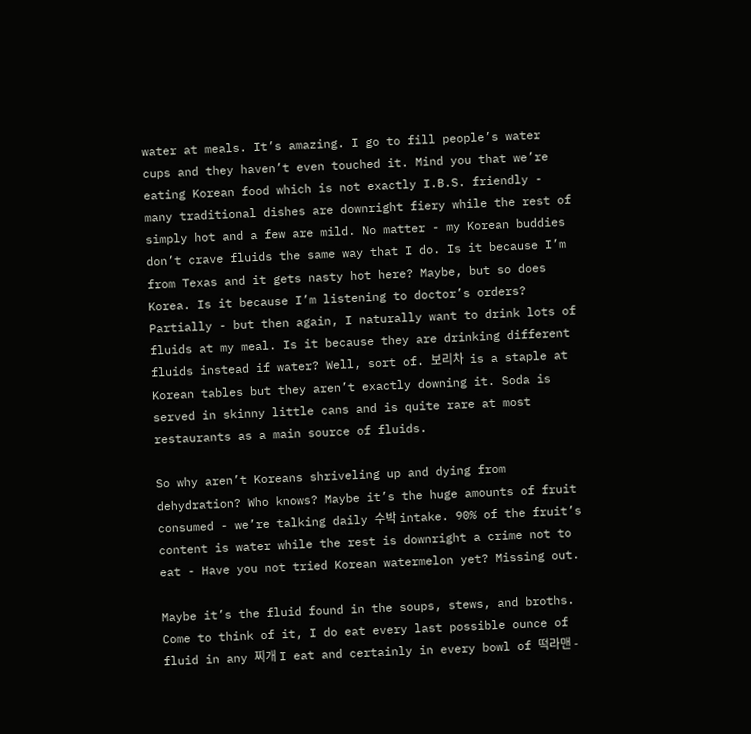water at meals. It’s amazing. I go to fill people’s water cups and they haven’t even touched it. Mind you that we’re eating Korean food which is not exactly I.B.S. friendly - many traditional dishes are downright fiery while the rest of simply hot and a few are mild. No matter - my Korean buddies don’t crave fluids the same way that I do. Is it because I’m from Texas and it gets nasty hot here? Maybe, but so does Korea. Is it because I’m listening to doctor’s orders? Partially - but then again, I naturally want to drink lots of fluids at my meal. Is it because they are drinking different fluids instead if water? Well, sort of. 보리차  is a staple at Korean tables but they aren’t exactly downing it. Soda is served in skinny little cans and is quite rare at most restaurants as a main source of fluids.

So why aren’t Koreans shriveling up and dying from dehydration? Who knows? Maybe it’s the huge amounts of fruit consumed - we’re talking daily 수박 intake. 90% of the fruit’s content is water while the rest is downright a crime not to eat - Have you not tried Korean watermelon yet? Missing out.

Maybe it’s the fluid found in the soups, stews, and broths. Come to think of it, I do eat every last possible ounce of fluid in any 찌개 I eat and certainly in every bowl of 떡라맨 -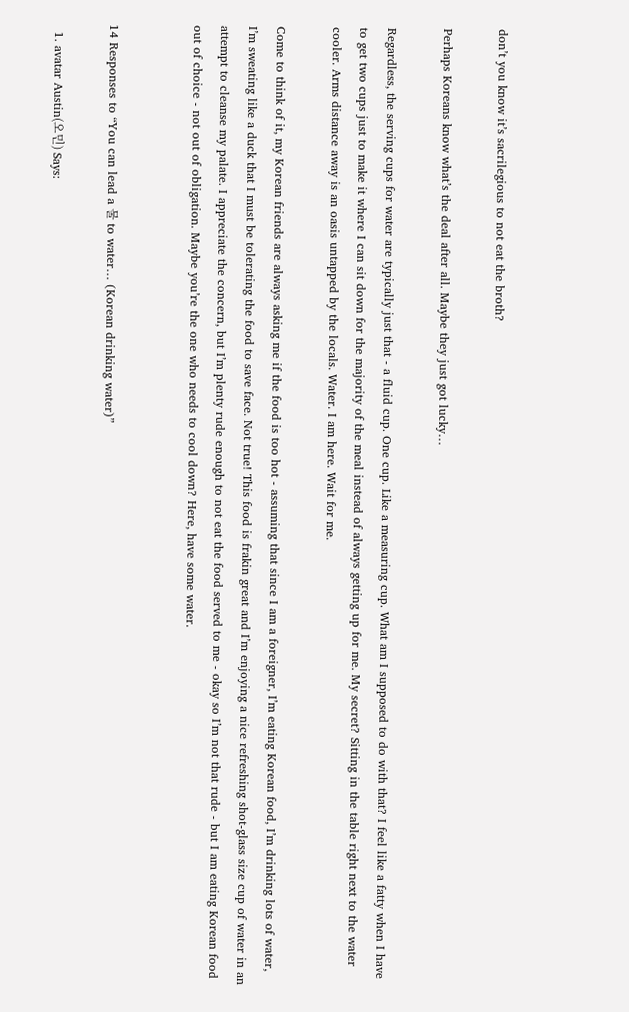don’t you know it’s sacrilegious to not eat the broth?

Perhaps Koreans know what’s the deal after all. Maybe they just got lucky…

Regardless, the serving cups for water are typically just that - a fluid cup. One cup. Like a measuring cup. What am I supposed to do with that? I feel like a fatty when I have to get two cups just to make it where I can sit down for the majority of the meal instead of always getting up for me. My secret? Sitting in the table right next to the water cooler. Arms distance away is an oasis untapped by the locals. Water. I am here. Wait for me.

Come to think of it, my Korean friends are always asking me if the food is too hot - assuming that since I am a foreigner, I’m eating Korean food, I’m drinking lots of water, I’m sweating like a duck that I must be tolerating the food to save face. Not true! This food is frakin great and I’m enjoying a nice refreshing shot-glass size cup of water in an attempt to cleanse my palate. I appreciate the concern, but I’m plenty rude enough to not eat the food served to me - okay so I’m not that rude - but I am eating Korean food out of choice - not out of obligation. Maybe you’re the one who needs to cool down? Here, have some water.


14 Responses to “You can lead a 물 to water… (Korean drinking water)”

  1. avatar Austin(오민) Says: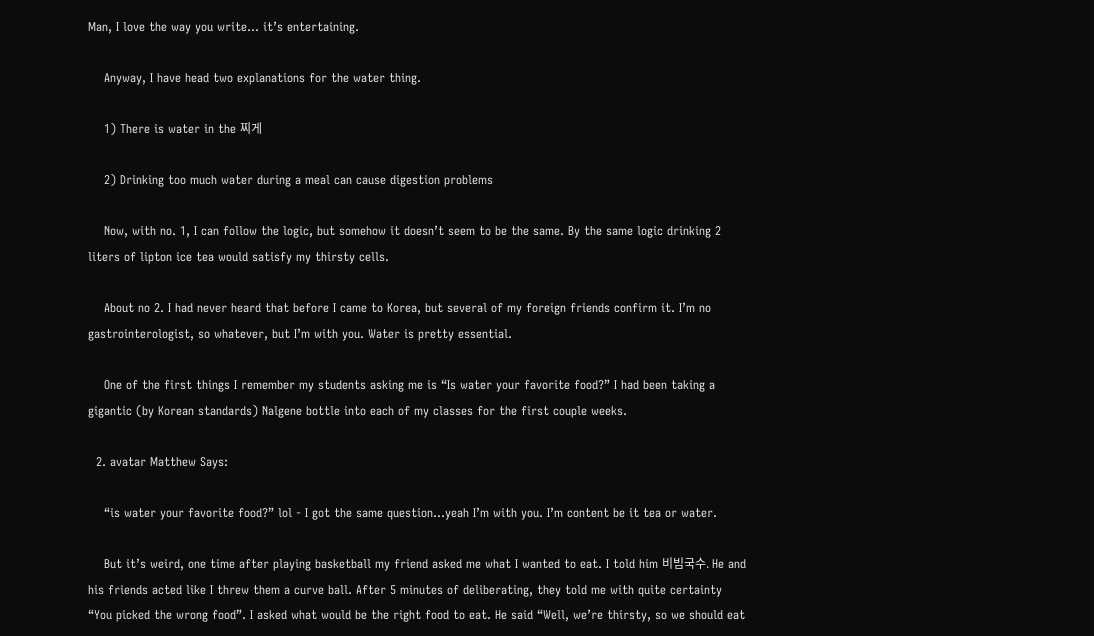Man, I love the way you write… it’s entertaining.

    Anyway, I have head two explanations for the water thing.

    1) There is water in the 찌게

    2) Drinking too much water during a meal can cause digestion problems

    Now, with no. 1, I can follow the logic, but somehow it doesn’t seem to be the same. By the same logic drinking 2 liters of lipton ice tea would satisfy my thirsty cells.

    About no 2. I had never heard that before I came to Korea, but several of my foreign friends confirm it. I’m no gastrointerologist, so whatever, but I’m with you. Water is pretty essential.

    One of the first things I remember my students asking me is “Is water your favorite food?” I had been taking a gigantic (by Korean standards) Nalgene bottle into each of my classes for the first couple weeks.

  2. avatar Matthew Says:

    “is water your favorite food?” lol - I got the same question…yeah I’m with you. I’m content be it tea or water.

    But it’s weird, one time after playing basketball my friend asked me what I wanted to eat. I told him 비빔국수. He and his friends acted like I threw them a curve ball. After 5 minutes of deliberating, they told me with quite certainty “You picked the wrong food”. I asked what would be the right food to eat. He said “Well, we’re thirsty, so we should eat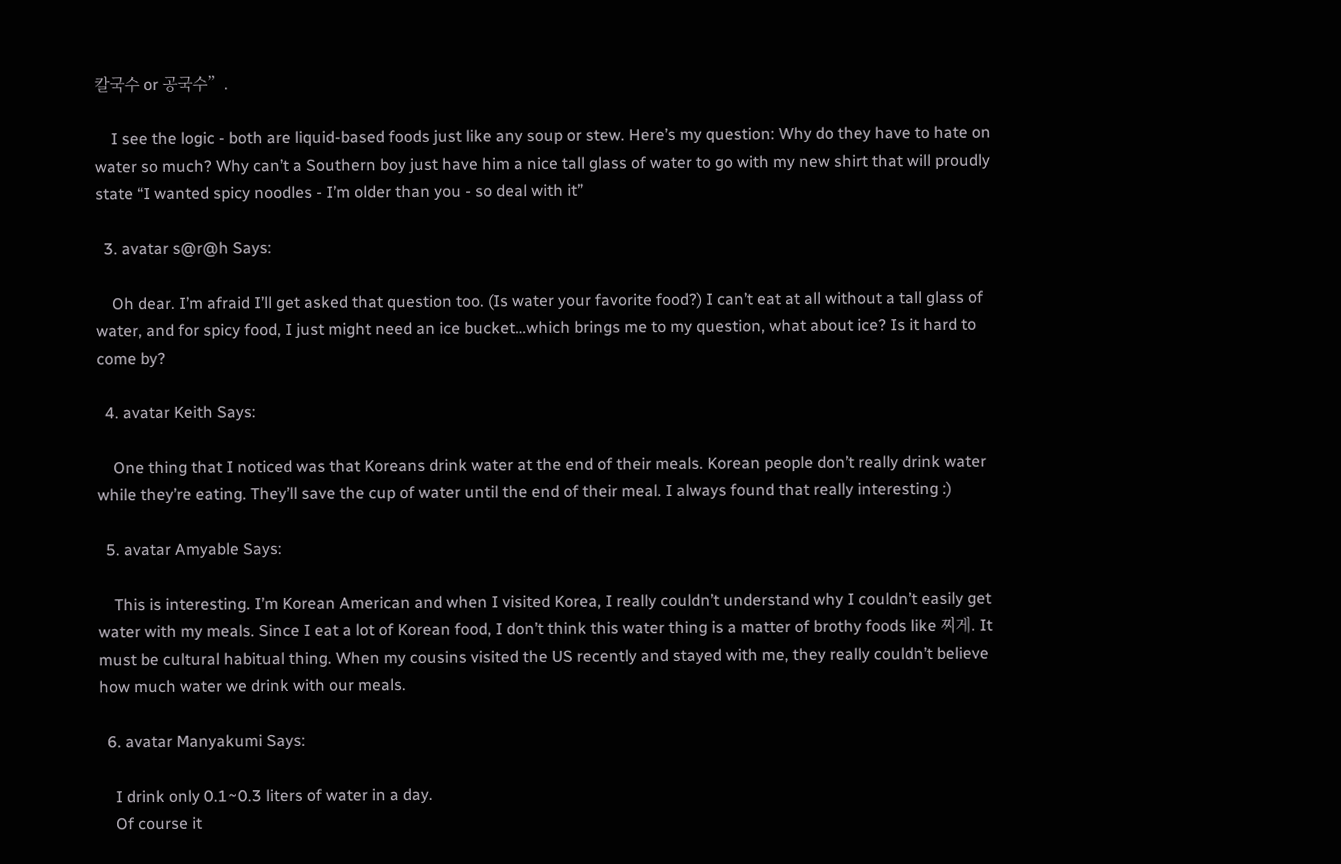칼국수 or 공국수”.

    I see the logic - both are liquid-based foods just like any soup or stew. Here’s my question: Why do they have to hate on water so much? Why can’t a Southern boy just have him a nice tall glass of water to go with my new shirt that will proudly state “I wanted spicy noodles - I’m older than you - so deal with it”

  3. avatar s@r@h Says:

    Oh dear. I’m afraid I’ll get asked that question too. (Is water your favorite food?) I can’t eat at all without a tall glass of water, and for spicy food, I just might need an ice bucket…which brings me to my question, what about ice? Is it hard to come by?

  4. avatar Keith Says:

    One thing that I noticed was that Koreans drink water at the end of their meals. Korean people don’t really drink water while they’re eating. They’ll save the cup of water until the end of their meal. I always found that really interesting :)

  5. avatar Amyable Says:

    This is interesting. I’m Korean American and when I visited Korea, I really couldn’t understand why I couldn’t easily get water with my meals. Since I eat a lot of Korean food, I don’t think this water thing is a matter of brothy foods like 찌게. It must be cultural habitual thing. When my cousins visited the US recently and stayed with me, they really couldn’t believe how much water we drink with our meals.

  6. avatar Manyakumi Says:

    I drink only 0.1~0.3 liters of water in a day.
    Of course it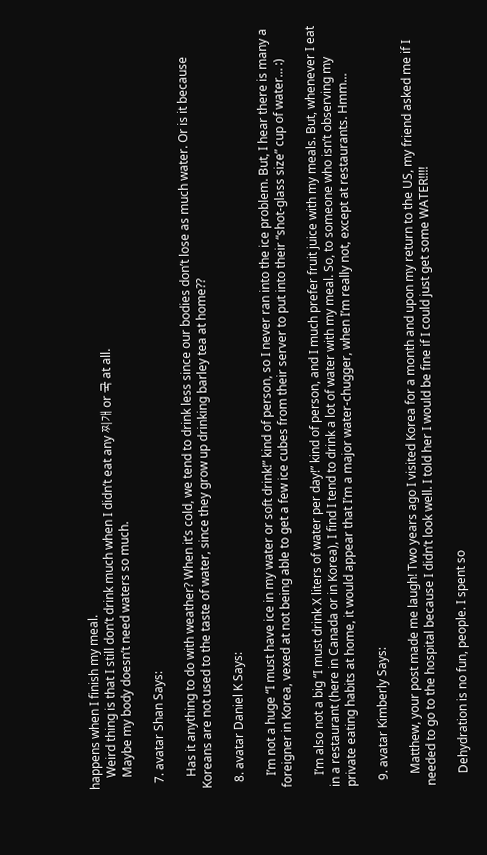happens when I finish my meal.
    Weird thing is that I still don’t drink much when I didn’t eat any 찌개 or 국 at all.
    Maybe my body doesn’t need waters so much.

  7. avatar Shan Says:

    Has it anything to do with weather? When it’s cold, we tend to drink less since our bodies don’t lose as much water. Or is it because Koreans are not used to the taste of water, since they grow up drinking barley tea at home??

  8. avatar Daniel K Says:

    I’m not a huge “I must have ice in my water or soft drink!” kind of person, so I never ran into the ice problem. But, I hear there is many a foreigner in Korea, vexed at not being able to get a few ice cubes from their server to put into their “shot-glass size” cup of water… :)

    I’m also not a big “I must drink X liters of water per day!” kind of person, and I much prefer fruit juice with my meals. But, whenever I eat in a restaurant (here in Canada or in Korea), I find I tend to drink a lot of water with my meal. So, to someone who isn’t observing my private eating habits at home, it would appear that I’m a major water-chugger, when I’m really not, except at restaurants. Hmm…

  9. avatar Kimberly Says:

    Matthew, your post made me laugh! Two years ago I visited Korea for a month and upon my return to the US, my friend asked me if I needed to go to the hospital because I didn’t look well. I told her I would be fine if I could just get some WATER!!!!

    Dehydration is no fun, people. I spent so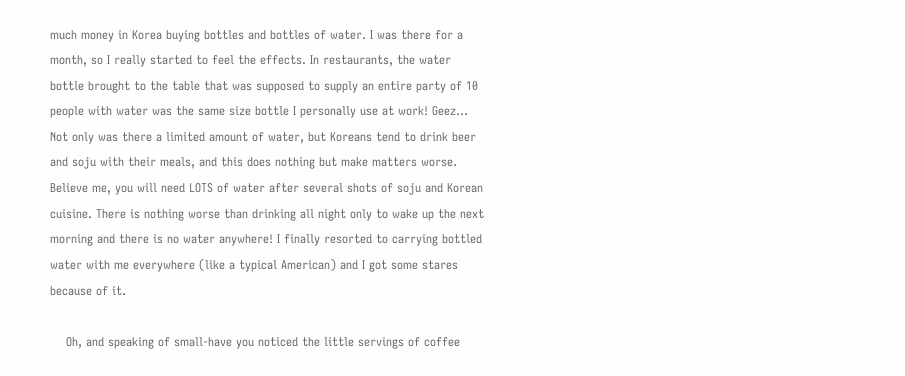much money in Korea buying bottles and bottles of water. I was there for a month, so I really started to feel the effects. In restaurants, the water bottle brought to the table that was supposed to supply an entire party of 10 people with water was the same size bottle I personally use at work! Geez… Not only was there a limited amount of water, but Koreans tend to drink beer and soju with their meals, and this does nothing but make matters worse. Believe me, you will need LOTS of water after several shots of soju and Korean cuisine. There is nothing worse than drinking all night only to wake up the next morning and there is no water anywhere! I finally resorted to carrying bottled water with me everywhere (like a typical American) and I got some stares because of it.

    Oh, and speaking of small-have you noticed the little servings of coffee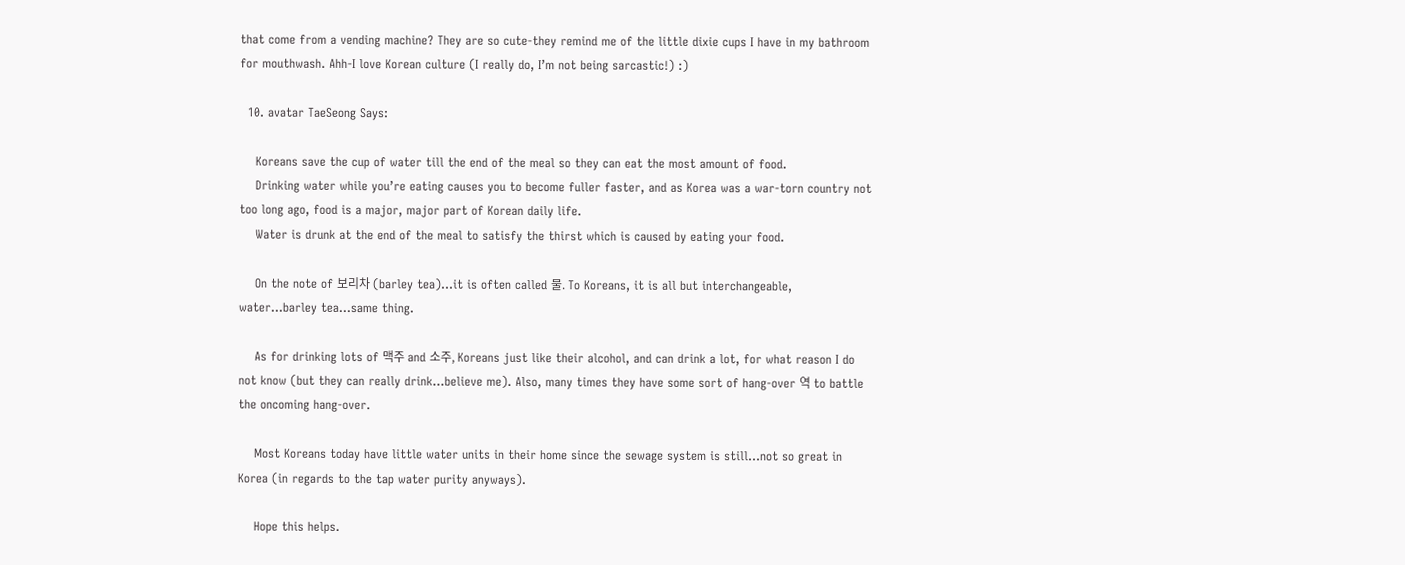that come from a vending machine? They are so cute-they remind me of the little dixie cups I have in my bathroom for mouthwash. Ahh-I love Korean culture (I really do, I’m not being sarcastic!) :)

  10. avatar TaeSeong Says:

    Koreans save the cup of water till the end of the meal so they can eat the most amount of food.
    Drinking water while you’re eating causes you to become fuller faster, and as Korea was a war-torn country not too long ago, food is a major, major part of Korean daily life.
    Water is drunk at the end of the meal to satisfy the thirst which is caused by eating your food.

    On the note of 보리차 (barley tea)…it is often called 물. To Koreans, it is all but interchangeable, water…barley tea…same thing.

    As for drinking lots of 맥주 and 소주, Koreans just like their alcohol, and can drink a lot, for what reason I do not know (but they can really drink…believe me). Also, many times they have some sort of hang-over 역 to battle the oncoming hang-over.

    Most Koreans today have little water units in their home since the sewage system is still…not so great in Korea (in regards to the tap water purity anyways).

    Hope this helps.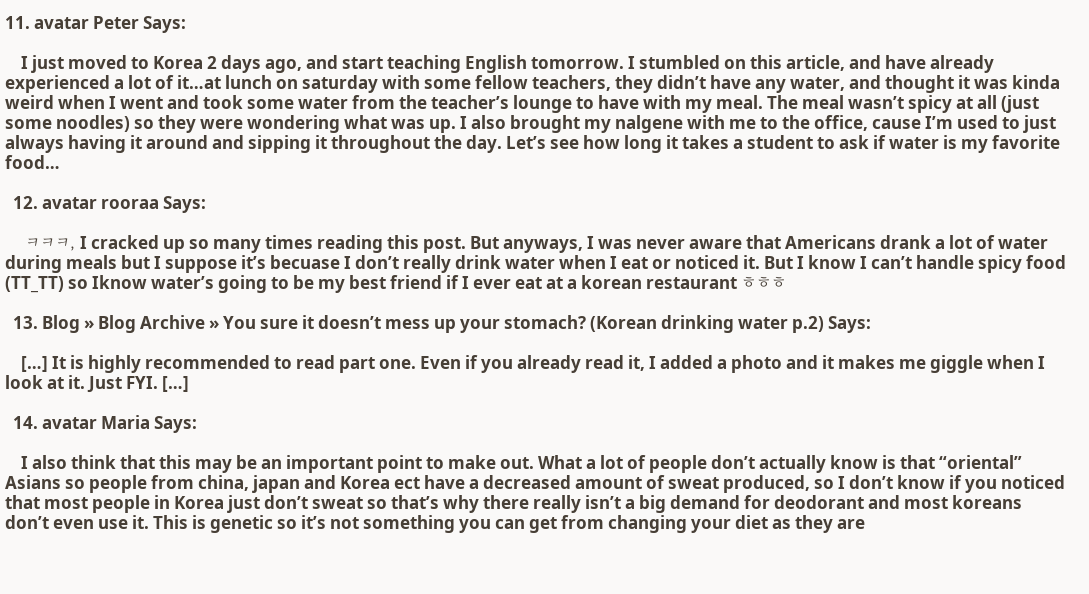11. avatar Peter Says:

    I just moved to Korea 2 days ago, and start teaching English tomorrow. I stumbled on this article, and have already experienced a lot of it…at lunch on saturday with some fellow teachers, they didn’t have any water, and thought it was kinda weird when I went and took some water from the teacher’s lounge to have with my meal. The meal wasn’t spicy at all (just some noodles) so they were wondering what was up. I also brought my nalgene with me to the office, cause I’m used to just always having it around and sipping it throughout the day. Let’s see how long it takes a student to ask if water is my favorite food…

  12. avatar rooraa Says:

    ㅋㅋㅋ, I cracked up so many times reading this post. But anyways, I was never aware that Americans drank a lot of water during meals but I suppose it’s becuase I don’t really drink water when I eat or noticed it. But I know I can’t handle spicy food (TT_TT) so Iknow water’s going to be my best friend if I ever eat at a korean restaurant ㅎㅎㅎ

  13. Blog » Blog Archive » You sure it doesn’t mess up your stomach? (Korean drinking water p.2) Says:

    […] It is highly recommended to read part one. Even if you already read it, I added a photo and it makes me giggle when I look at it. Just FYI. […]

  14. avatar Maria Says:

    I also think that this may be an important point to make out. What a lot of people don’t actually know is that “oriental” Asians so people from china, japan and Korea ect have a decreased amount of sweat produced, so I don’t know if you noticed that most people in Korea just don’t sweat so that’s why there really isn’t a big demand for deodorant and most koreans don’t even use it. This is genetic so it’s not something you can get from changing your diet as they are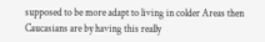supposed to be more adapt to living in colder Areas then Caucasians are by having this really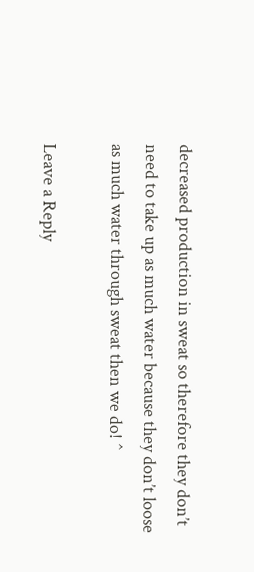decreased production in sweat so therefore they don’t need to take up as much water because they don’t loose as much water through sweat then we do! ^

Leave a Reply